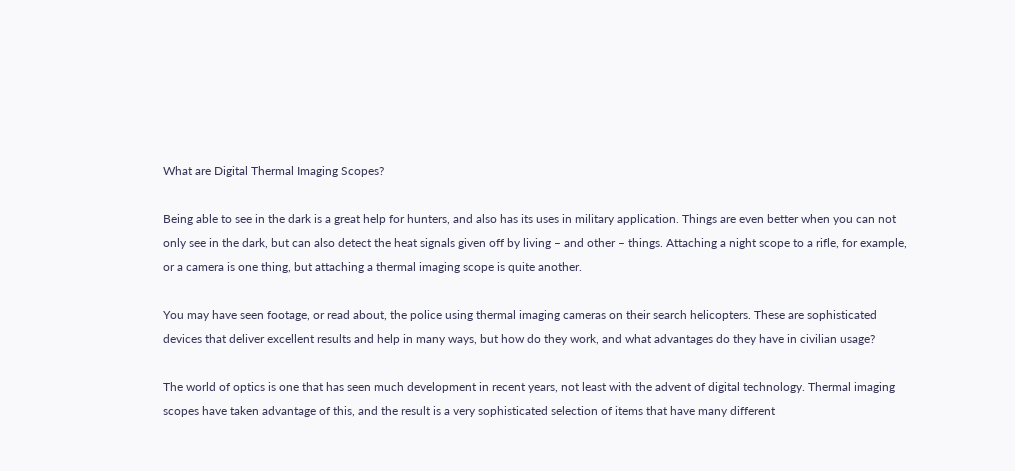What are Digital Thermal Imaging Scopes?

Being able to see in the dark is a great help for hunters, and also has its uses in military application. Things are even better when you can not only see in the dark, but can also detect the heat signals given off by living – and other – things. Attaching a night scope to a rifle, for example, or a camera is one thing, but attaching a thermal imaging scope is quite another.

You may have seen footage, or read about, the police using thermal imaging cameras on their search helicopters. These are sophisticated devices that deliver excellent results and help in many ways, but how do they work, and what advantages do they have in civilian usage?

The world of optics is one that has seen much development in recent years, not least with the advent of digital technology. Thermal imaging scopes have taken advantage of this, and the result is a very sophisticated selection of items that have many different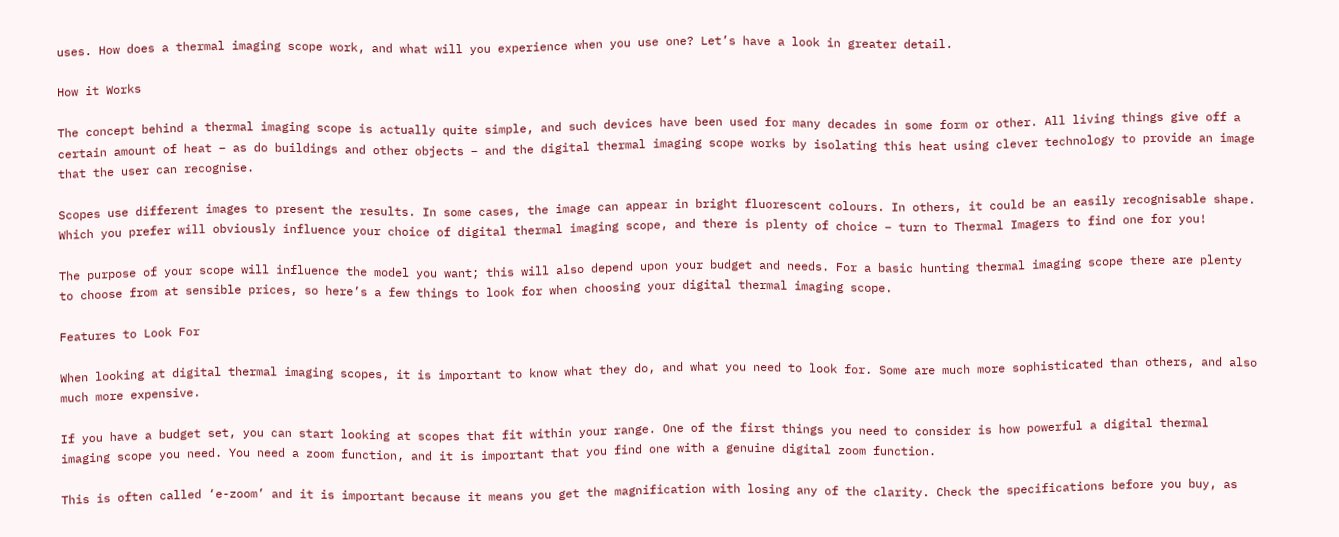uses. How does a thermal imaging scope work, and what will you experience when you use one? Let’s have a look in greater detail.

How it Works

The concept behind a thermal imaging scope is actually quite simple, and such devices have been used for many decades in some form or other. All living things give off a certain amount of heat – as do buildings and other objects – and the digital thermal imaging scope works by isolating this heat using clever technology to provide an image that the user can recognise.

Scopes use different images to present the results. In some cases, the image can appear in bright fluorescent colours. In others, it could be an easily recognisable shape. Which you prefer will obviously influence your choice of digital thermal imaging scope, and there is plenty of choice – turn to Thermal Imagers to find one for you!

The purpose of your scope will influence the model you want; this will also depend upon your budget and needs. For a basic hunting thermal imaging scope there are plenty to choose from at sensible prices, so here’s a few things to look for when choosing your digital thermal imaging scope.

Features to Look For

When looking at digital thermal imaging scopes, it is important to know what they do, and what you need to look for. Some are much more sophisticated than others, and also much more expensive.

If you have a budget set, you can start looking at scopes that fit within your range. One of the first things you need to consider is how powerful a digital thermal imaging scope you need. You need a zoom function, and it is important that you find one with a genuine digital zoom function.

This is often called ‘e-zoom’ and it is important because it means you get the magnification with losing any of the clarity. Check the specifications before you buy, as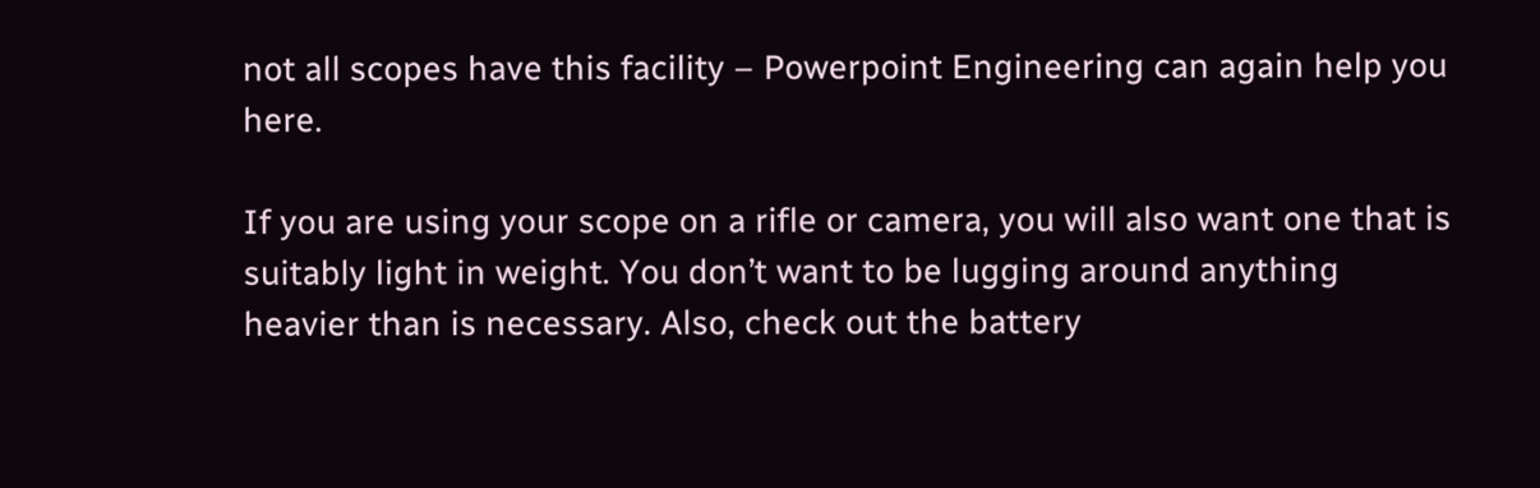not all scopes have this facility – Powerpoint Engineering can again help you here.

If you are using your scope on a rifle or camera, you will also want one that is suitably light in weight. You don’t want to be lugging around anything heavier than is necessary. Also, check out the battery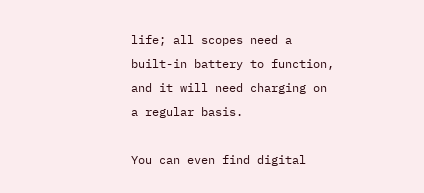life; all scopes need a built-in battery to function, and it will need charging on a regular basis.

You can even find digital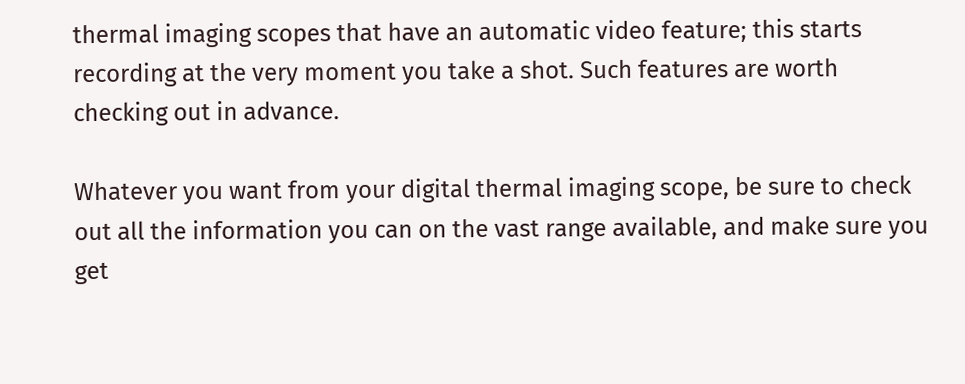thermal imaging scopes that have an automatic video feature; this starts recording at the very moment you take a shot. Such features are worth checking out in advance.

Whatever you want from your digital thermal imaging scope, be sure to check out all the information you can on the vast range available, and make sure you get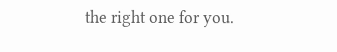the right one for you.